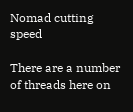Nomad cutting speed

There are a number of threads here on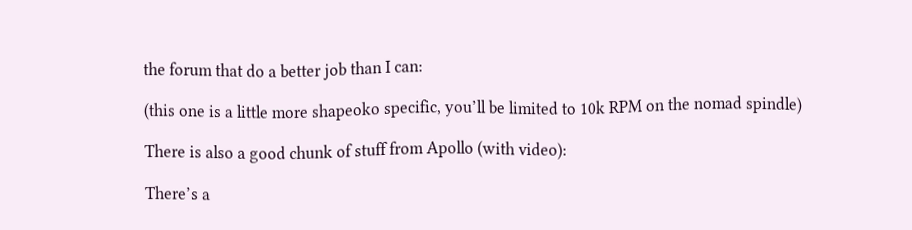the forum that do a better job than I can:

(this one is a little more shapeoko specific, you’ll be limited to 10k RPM on the nomad spindle)

There is also a good chunk of stuff from Apollo (with video):

There’s a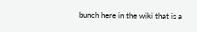bunch here in the wiki that is a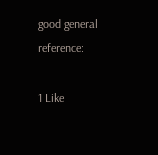good general reference:

1 Like